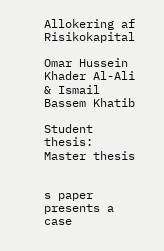Allokering af Risikokapital

Omar Hussein Khader Al-Ali & Ismail Bassem Khatib

Student thesis: Master thesis


s paper presents a case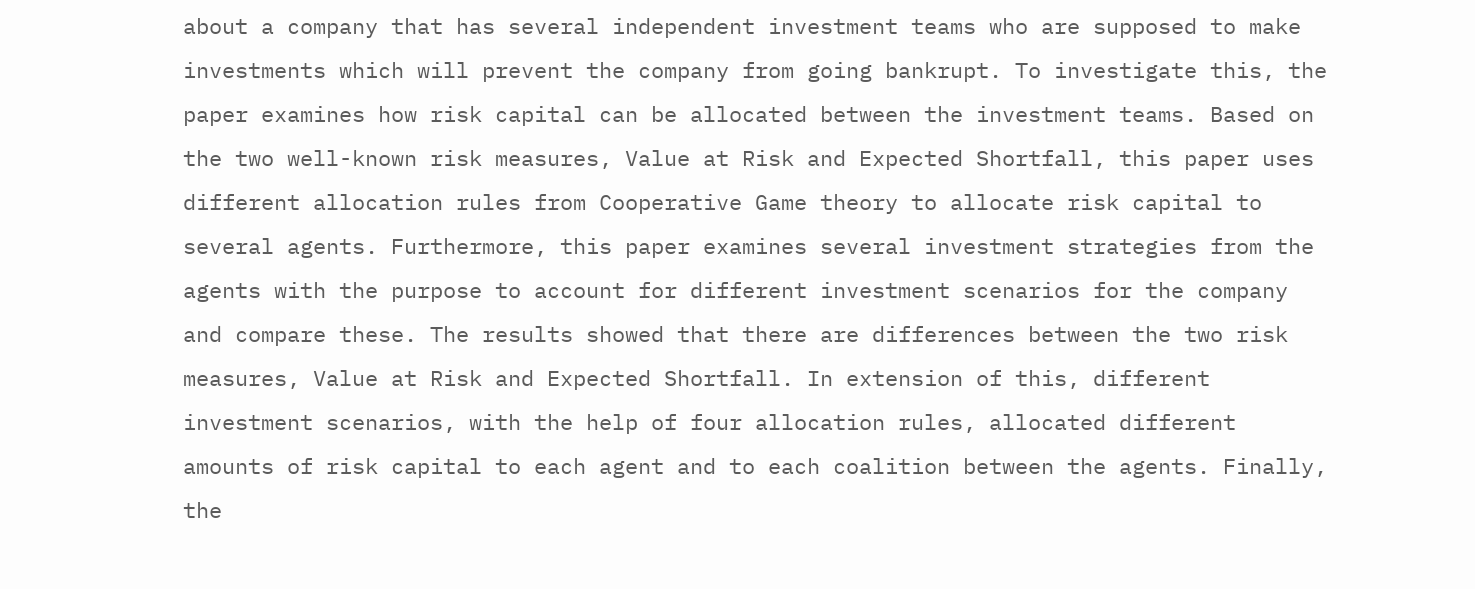about a company that has several independent investment teams who are supposed to make investments which will prevent the company from going bankrupt. To investigate this, the paper examines how risk capital can be allocated between the investment teams. Based on the two well-known risk measures, Value at Risk and Expected Shortfall, this paper uses different allocation rules from Cooperative Game theory to allocate risk capital to several agents. Furthermore, this paper examines several investment strategies from the agents with the purpose to account for different investment scenarios for the company and compare these. The results showed that there are differences between the two risk measures, Value at Risk and Expected Shortfall. In extension of this, different investment scenarios, with the help of four allocation rules, allocated different amounts of risk capital to each agent and to each coalition between the agents. Finally, the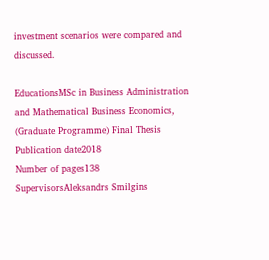investment scenarios were compared and discussed.

EducationsMSc in Business Administration and Mathematical Business Economics, (Graduate Programme) Final Thesis
Publication date2018
Number of pages138
SupervisorsAleksandrs Smilgins